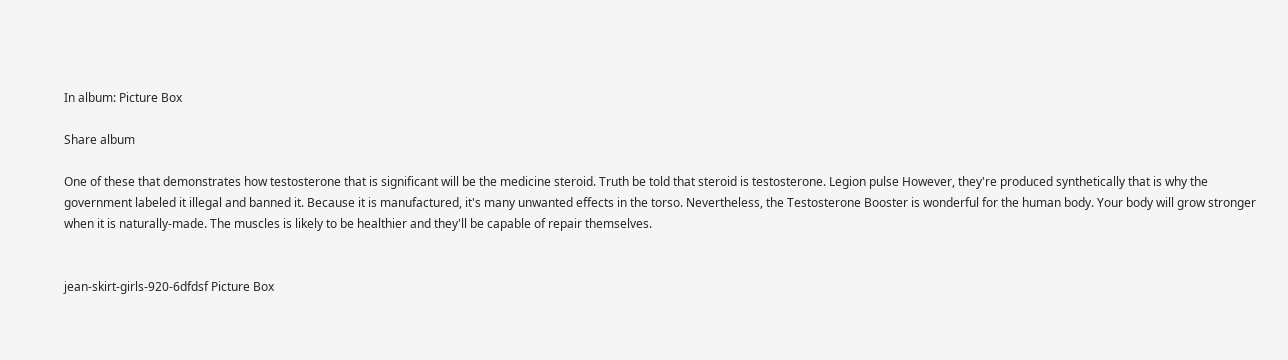In album: Picture Box

Share album

One of these that demonstrates how testosterone that is significant will be the medicine steroid. Truth be told that steroid is testosterone. Legion pulse However, they're produced synthetically that is why the government labeled it illegal and banned it. Because it is manufactured, it's many unwanted effects in the torso. Nevertheless, the Testosterone Booster is wonderful for the human body. Your body will grow stronger when it is naturally-made. The muscles is likely to be healthier and they'll be capable of repair themselves.


jean-skirt-girls-920-6dfdsf Picture Box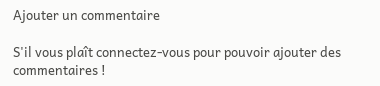Ajouter un commentaire

S'il vous plaît connectez-vous pour pouvoir ajouter des commentaires !